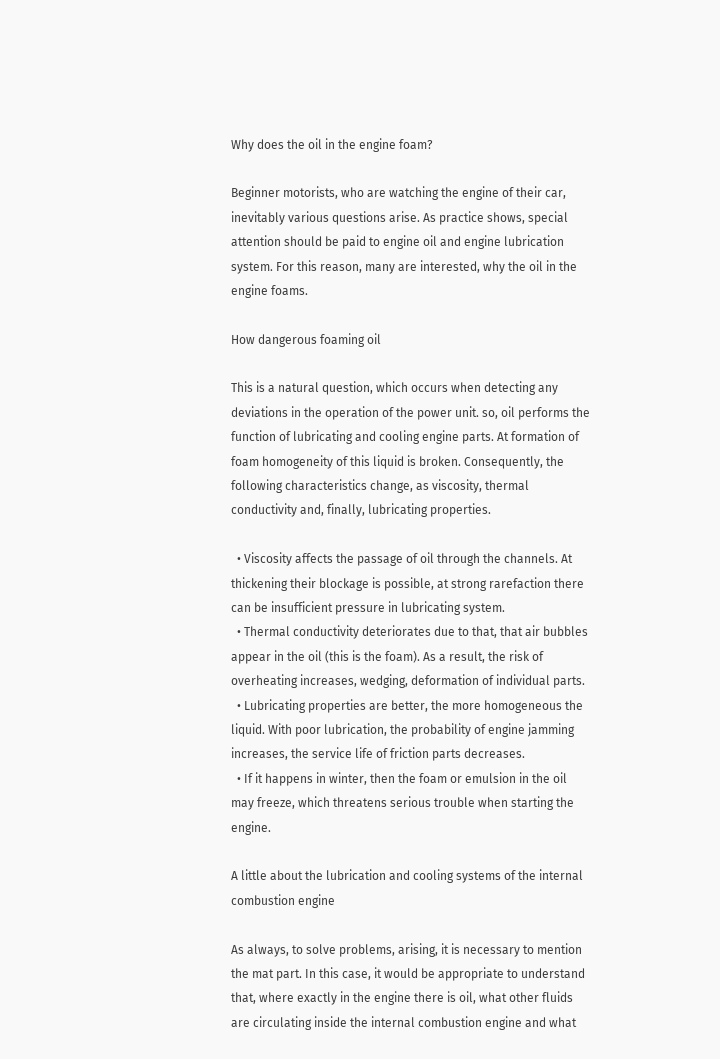Why does the oil in the engine foam?

Beginner motorists, who are watching the engine of their car, inevitably various questions arise. As practice shows, special attention should be paid to engine oil and engine lubrication system. For this reason, many are interested, why the oil in the engine foams.

How dangerous foaming oil

This is a natural question, which occurs when detecting any deviations in the operation of the power unit. so, oil performs the function of lubricating and cooling engine parts. At formation of foam homogeneity of this liquid is broken. Consequently, the following characteristics change, as viscosity, thermal conductivity and, finally, lubricating properties.

  • Viscosity affects the passage of oil through the channels. At thickening their blockage is possible, at strong rarefaction there can be insufficient pressure in lubricating system.
  • Thermal conductivity deteriorates due to that, that air bubbles appear in the oil (this is the foam). As a result, the risk of overheating increases, wedging, deformation of individual parts.
  • Lubricating properties are better, the more homogeneous the liquid. With poor lubrication, the probability of engine jamming increases, the service life of friction parts decreases.
  • If it happens in winter, then the foam or emulsion in the oil may freeze, which threatens serious trouble when starting the engine.

A little about the lubrication and cooling systems of the internal combustion engine

As always, to solve problems, arising, it is necessary to mention the mat part. In this case, it would be appropriate to understand that, where exactly in the engine there is oil, what other fluids are circulating inside the internal combustion engine and what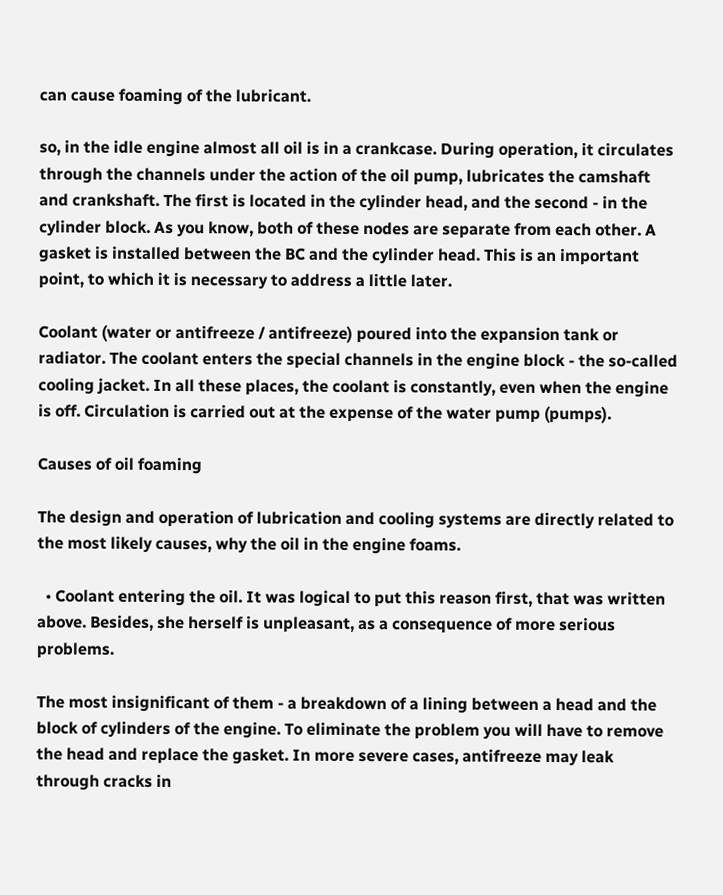can cause foaming of the lubricant.

so, in the idle engine almost all oil is in a crankcase. During operation, it circulates through the channels under the action of the oil pump, lubricates the camshaft and crankshaft. The first is located in the cylinder head, and the second - in the cylinder block. As you know, both of these nodes are separate from each other. A gasket is installed between the BC and the cylinder head. This is an important point, to which it is necessary to address a little later.

Coolant (water or antifreeze / antifreeze) poured into the expansion tank or radiator. The coolant enters the special channels in the engine block - the so-called cooling jacket. In all these places, the coolant is constantly, even when the engine is off. Circulation is carried out at the expense of the water pump (pumps).

Causes of oil foaming

The design and operation of lubrication and cooling systems are directly related to the most likely causes, why the oil in the engine foams.

  • Coolant entering the oil. It was logical to put this reason first, that was written above. Besides, she herself is unpleasant, as a consequence of more serious problems.

The most insignificant of them - a breakdown of a lining between a head and the block of cylinders of the engine. To eliminate the problem you will have to remove the head and replace the gasket. In more severe cases, antifreeze may leak through cracks in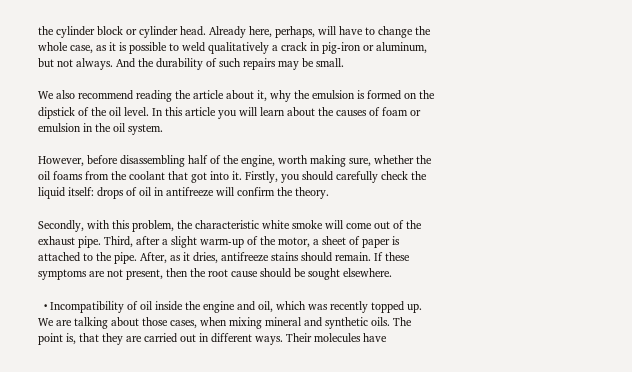the cylinder block or cylinder head. Already here, perhaps, will have to change the whole case, as it is possible to weld qualitatively a crack in pig-iron or aluminum, but not always. And the durability of such repairs may be small.

We also recommend reading the article about it, why the emulsion is formed on the dipstick of the oil level. In this article you will learn about the causes of foam or emulsion in the oil system.

However, before disassembling half of the engine, worth making sure, whether the oil foams from the coolant that got into it. Firstly, you should carefully check the liquid itself: drops of oil in antifreeze will confirm the theory.

Secondly, with this problem, the characteristic white smoke will come out of the exhaust pipe. Third, after a slight warm-up of the motor, a sheet of paper is attached to the pipe. After, as it dries, antifreeze stains should remain. If these symptoms are not present, then the root cause should be sought elsewhere.

  • Incompatibility of oil inside the engine and oil, which was recently topped up. We are talking about those cases, when mixing mineral and synthetic oils. The point is, that they are carried out in different ways. Their molecules have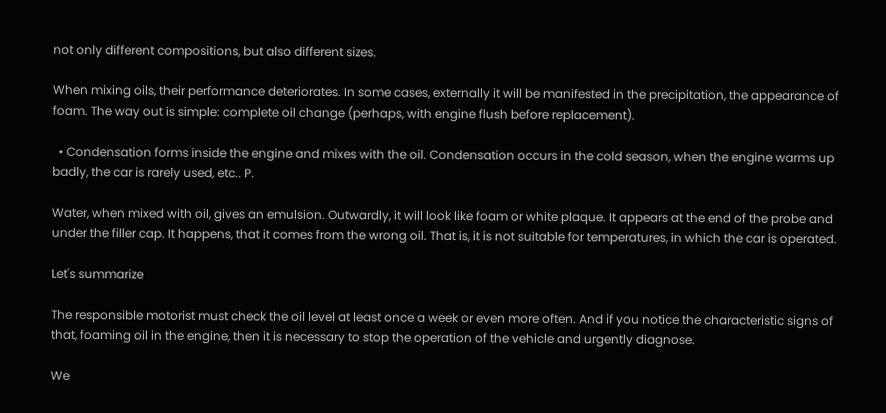not only different compositions, but also different sizes.

When mixing oils, their performance deteriorates. In some cases, externally it will be manifested in the precipitation, the appearance of foam. The way out is simple: complete oil change (perhaps, with engine flush before replacement).

  • Condensation forms inside the engine and mixes with the oil. Condensation occurs in the cold season, when the engine warms up badly, the car is rarely used, etc.. P.

Water, when mixed with oil, gives an emulsion. Outwardly, it will look like foam or white plaque. It appears at the end of the probe and under the filler cap. It happens, that it comes from the wrong oil. That is, it is not suitable for temperatures, in which the car is operated.

Let's summarize

The responsible motorist must check the oil level at least once a week or even more often. And if you notice the characteristic signs of that, foaming oil in the engine, then it is necessary to stop the operation of the vehicle and urgently diagnose.

We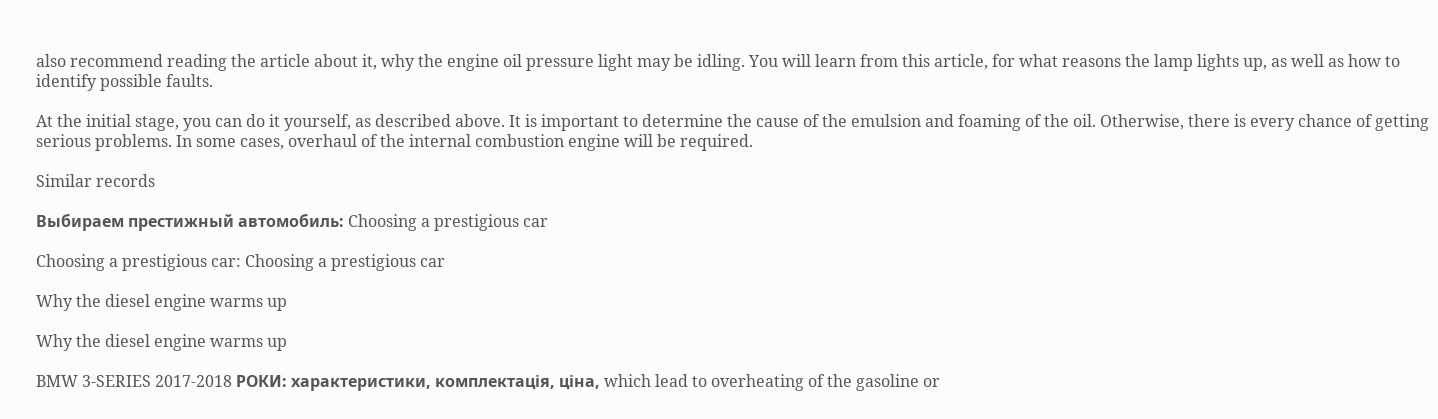also recommend reading the article about it, why the engine oil pressure light may be idling. You will learn from this article, for what reasons the lamp lights up, as well as how to identify possible faults.

At the initial stage, you can do it yourself, as described above. It is important to determine the cause of the emulsion and foaming of the oil. Otherwise, there is every chance of getting serious problems. In some cases, overhaul of the internal combustion engine will be required.

Similar records

Выбираем престижный автомобиль: Choosing a prestigious car

Choosing a prestigious car: Choosing a prestigious car

Why the diesel engine warms up

Why the diesel engine warms up

BMW 3-SERIES 2017-2018 РОКИ: характеристики, комплектація, ціна, which lead to overheating of the gasoline or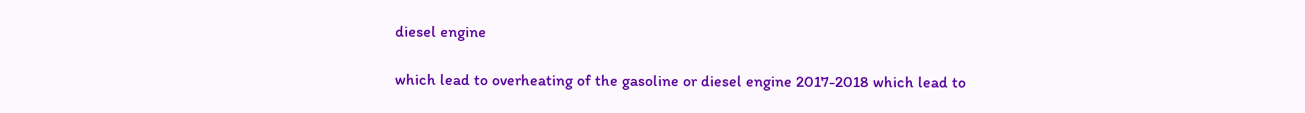diesel engine

which lead to overheating of the gasoline or diesel engine 2017-2018 which lead to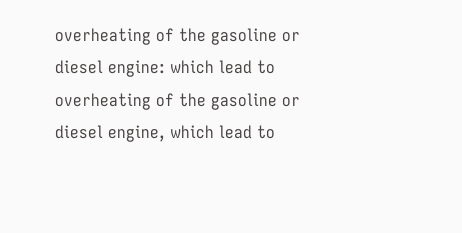overheating of the gasoline or diesel engine: which lead to overheating of the gasoline or diesel engine, which lead to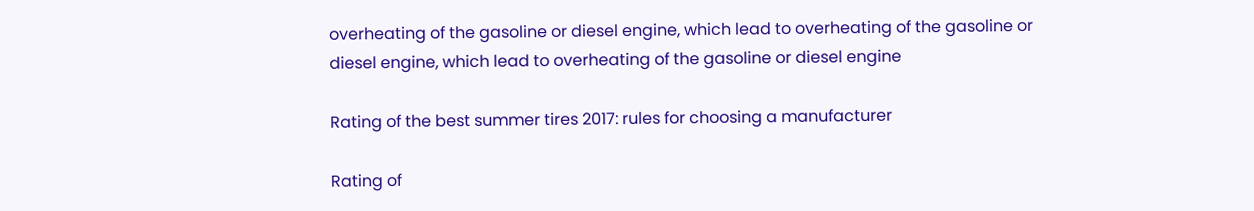overheating of the gasoline or diesel engine, which lead to overheating of the gasoline or diesel engine, which lead to overheating of the gasoline or diesel engine

Rating of the best summer tires 2017: rules for choosing a manufacturer

Rating of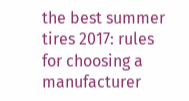the best summer tires 2017: rules for choosing a manufacturer